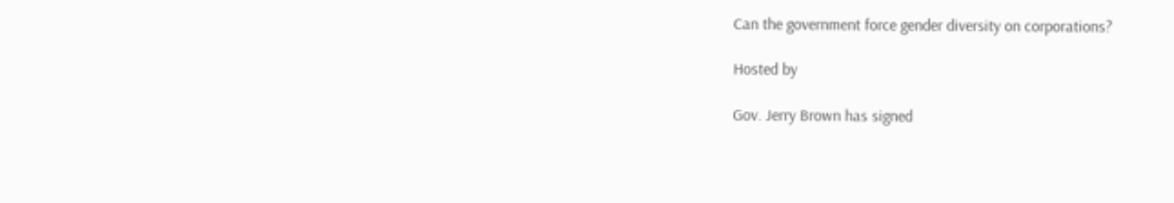Can the government force gender diversity on corporations?

Hosted by

Gov. Jerry Brown has signed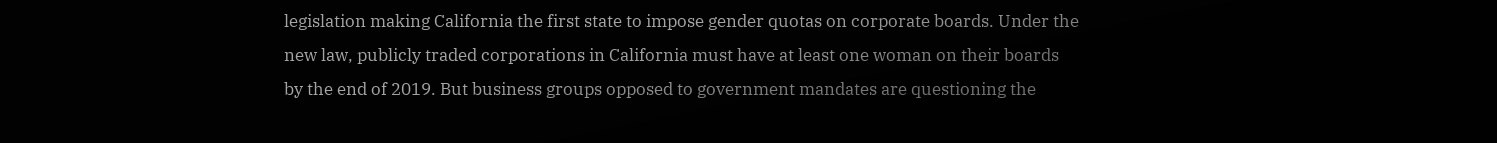legislation making California the first state to impose gender quotas on corporate boards. Under the new law, publicly traded corporations in California must have at least one woman on their boards by the end of 2019. But business groups opposed to government mandates are questioning the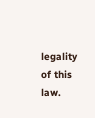legality of this law.